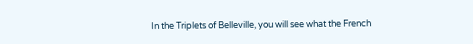In the Triplets of Belleville, you will see what the French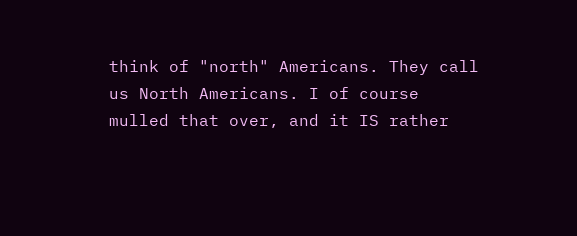think of "north" Americans. They call us North Americans. I of course mulled that over, and it IS rather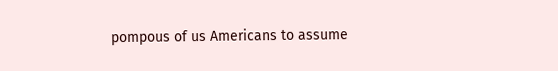pompous of us Americans to assume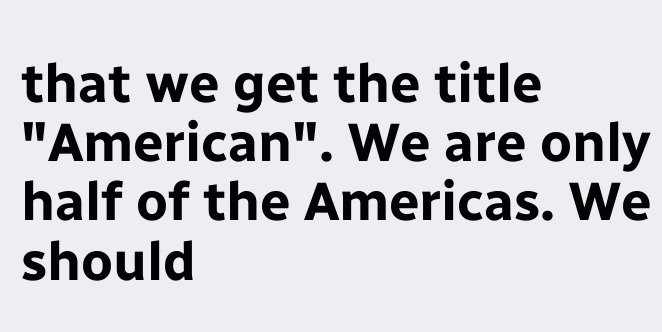that we get the title "American". We are only half of the Americas. We should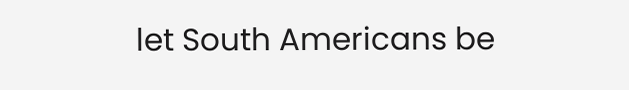let South Americans be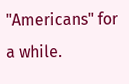"Americans" for a while.